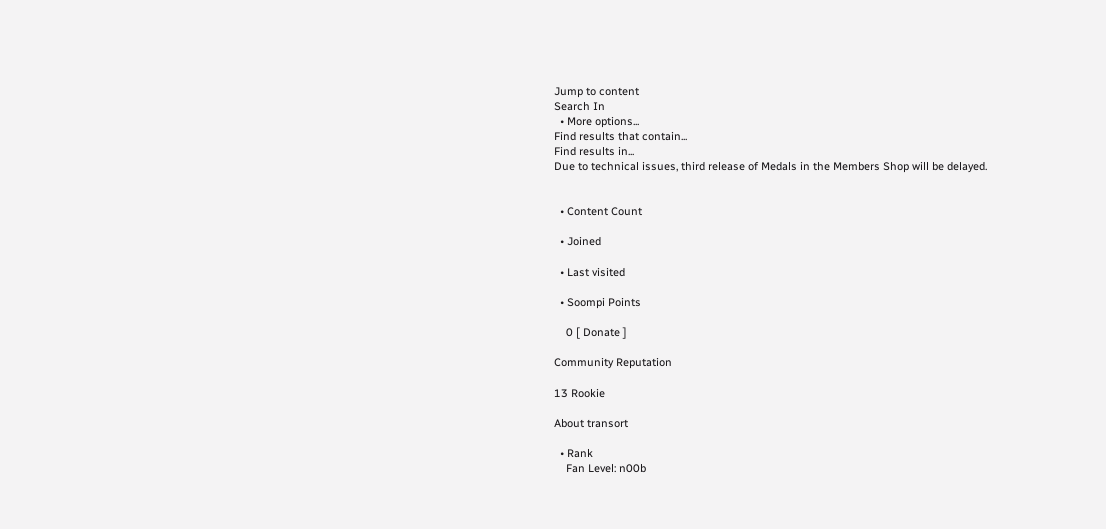Jump to content
Search In
  • More options...
Find results that contain...
Find results in...
Due to technical issues, third release of Medals in the Members Shop will be delayed.


  • Content Count

  • Joined

  • Last visited

  • Soompi Points

    0 [ Donate ]

Community Reputation

13 Rookie

About transort

  • Rank
    Fan Level: n00b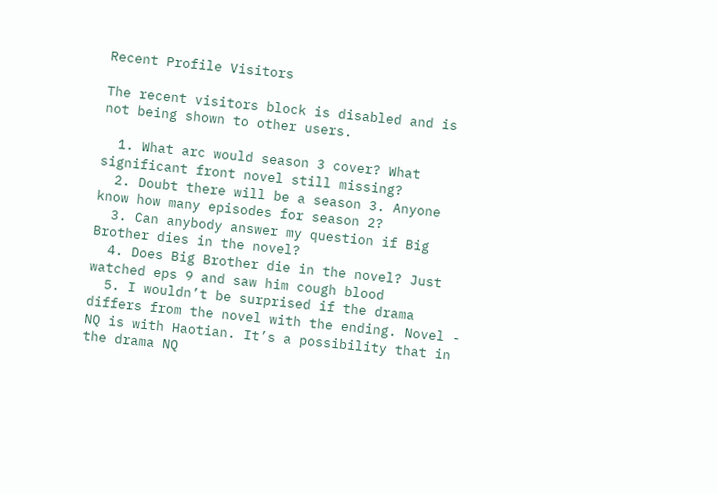Recent Profile Visitors

The recent visitors block is disabled and is not being shown to other users.

  1. What arc would season 3 cover? What significant front novel still missing?
  2. Doubt there will be a season 3. Anyone know how many episodes for season 2?
  3. Can anybody answer my question if Big Brother dies in the novel?
  4. Does Big Brother die in the novel? Just watched eps 9 and saw him cough blood
  5. I wouldn’t be surprised if the drama differs from the novel with the ending. Novel - NQ is with Haotian. It’s a possibility that in the drama NQ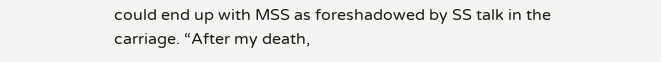could end up with MSS as foreshadowed by SS talk in the carriage. “After my death,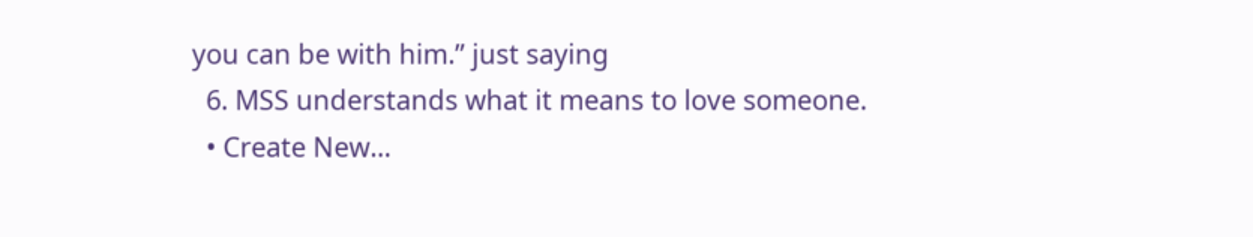you can be with him.” just saying
  6. MSS understands what it means to love someone.
  • Create New...